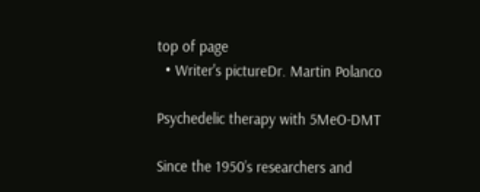top of page
  • Writer's pictureDr. Martin Polanco

Psychedelic therapy with 5MeO-DMT

Since the 1950’s researchers and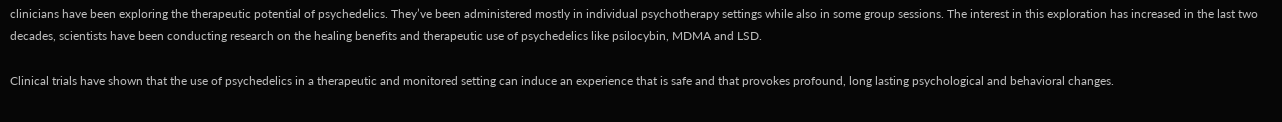clinicians have been exploring the therapeutic potential of psychedelics. They’ve been administered mostly in individual psychotherapy settings while also in some group sessions. The interest in this exploration has increased in the last two decades, scientists have been conducting research on the healing benefits and therapeutic use of psychedelics like psilocybin, MDMA and LSD.

Clinical trials have shown that the use of psychedelics in a therapeutic and monitored setting can induce an experience that is safe and that provokes profound, long lasting psychological and behavioral changes.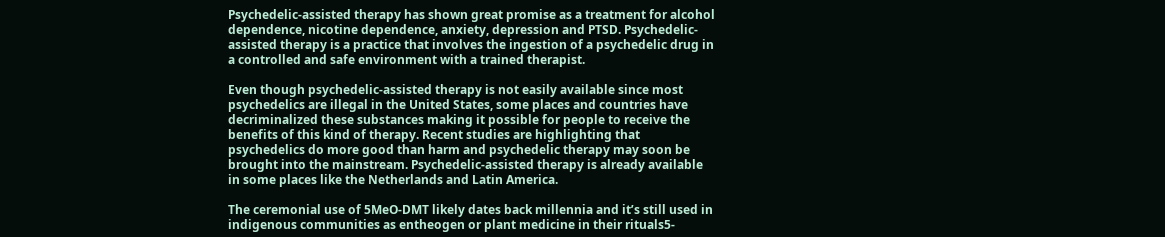Psychedelic-assisted therapy has shown great promise as a treatment for alcohol dependence, nicotine dependence, anxiety, depression and PTSD. Psychedelic-assisted therapy is a practice that involves the ingestion of a psychedelic drug in a controlled and safe environment with a trained therapist.

Even though psychedelic-assisted therapy is not easily available since most psychedelics are illegal in the United States, some places and countries have decriminalized these substances making it possible for people to receive the benefits of this kind of therapy. Recent studies are highlighting that psychedelics do more good than harm and psychedelic therapy may soon be brought into the mainstream. Psychedelic-assisted therapy is already available in some places like the Netherlands and Latin America.

The ceremonial use of 5MeO-DMT likely dates back millennia and it’s still used in indigenous communities as entheogen or plant medicine in their rituals5-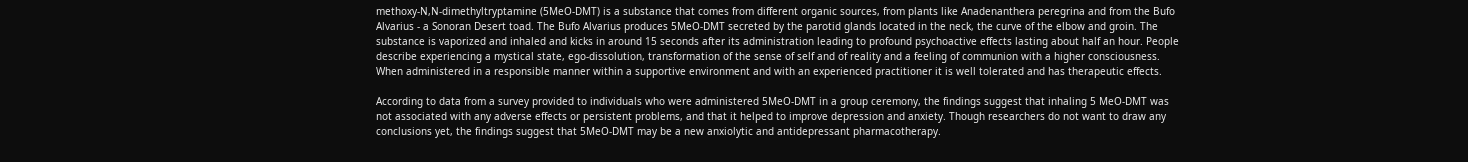methoxy-N,N-dimethyltryptamine (5MeO-DMT) is a substance that comes from different organic sources, from plants like Anadenanthera peregrina and from the Bufo Alvarius - a Sonoran Desert toad. The Bufo Alvarius produces 5MeO-DMT secreted by the parotid glands located in the neck, the curve of the elbow and groin. The substance is vaporized and inhaled and kicks in around 15 seconds after its administration leading to profound psychoactive effects lasting about half an hour. People describe experiencing a mystical state, ego-dissolution, transformation of the sense of self and of reality and a feeling of communion with a higher consciousness. When administered in a responsible manner within a supportive environment and with an experienced practitioner it is well tolerated and has therapeutic effects.

According to data from a survey provided to individuals who were administered 5MeO-DMT in a group ceremony, the findings suggest that inhaling 5 MeO-DMT was not associated with any adverse effects or persistent problems, and that it helped to improve depression and anxiety. Though researchers do not want to draw any conclusions yet, the findings suggest that 5MeO-DMT may be a new anxiolytic and antidepressant pharmacotherapy.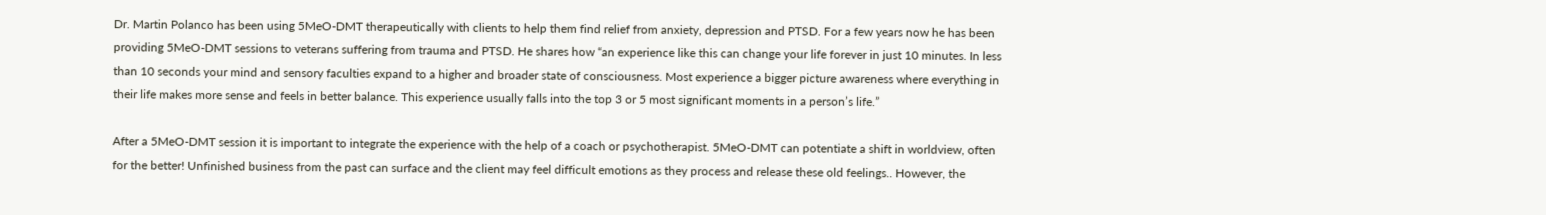Dr. Martin Polanco has been using 5MeO-DMT therapeutically with clients to help them find relief from anxiety, depression and PTSD. For a few years now he has been providing 5MeO-DMT sessions to veterans suffering from trauma and PTSD. He shares how “an experience like this can change your life forever in just 10 minutes. In less than 10 seconds your mind and sensory faculties expand to a higher and broader state of consciousness. Most experience a bigger picture awareness where everything in their life makes more sense and feels in better balance. This experience usually falls into the top 3 or 5 most significant moments in a person’s life.”

After a 5MeO-DMT session it is important to integrate the experience with the help of a coach or psychotherapist. 5MeO-DMT can potentiate a shift in worldview, often for the better! Unfinished business from the past can surface and the client may feel difficult emotions as they process and release these old feelings.. However, the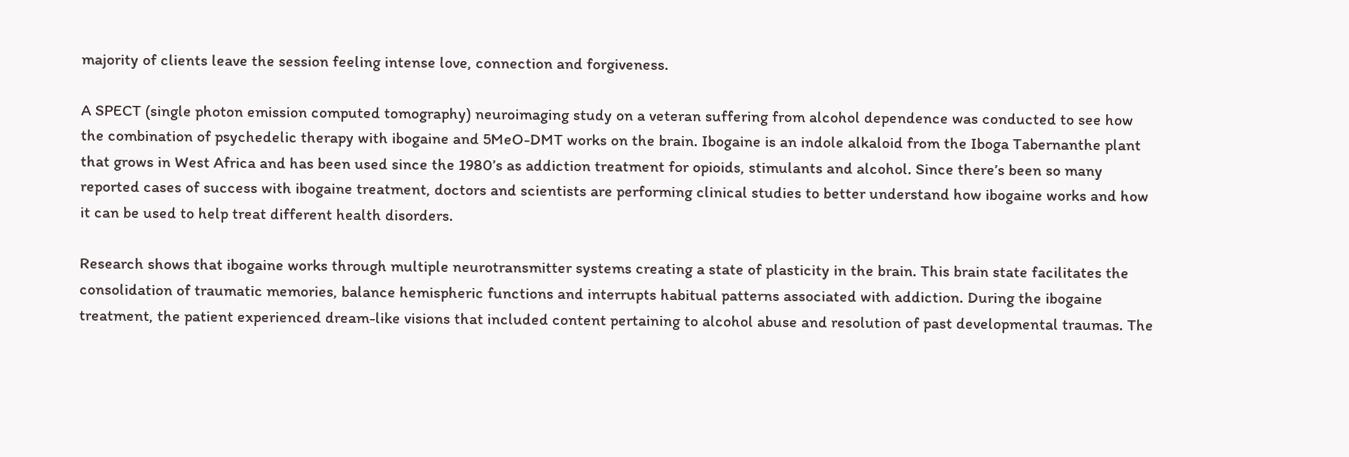majority of clients leave the session feeling intense love, connection and forgiveness.

A SPECT (single photon emission computed tomography) neuroimaging study on a veteran suffering from alcohol dependence was conducted to see how the combination of psychedelic therapy with ibogaine and 5MeO-DMT works on the brain. Ibogaine is an indole alkaloid from the Iboga Tabernanthe plant that grows in West Africa and has been used since the 1980’s as addiction treatment for opioids, stimulants and alcohol. Since there’s been so many reported cases of success with ibogaine treatment, doctors and scientists are performing clinical studies to better understand how ibogaine works and how it can be used to help treat different health disorders.

Research shows that ibogaine works through multiple neurotransmitter systems creating a state of plasticity in the brain. This brain state facilitates the consolidation of traumatic memories, balance hemispheric functions and interrupts habitual patterns associated with addiction. During the ibogaine treatment, the patient experienced dream-like visions that included content pertaining to alcohol abuse and resolution of past developmental traumas. The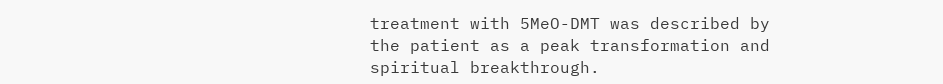treatment with 5MeO-DMT was described by the patient as a peak transformation and spiritual breakthrough.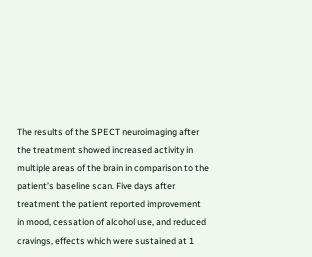The results of the SPECT neuroimaging after the treatment showed increased activity in multiple areas of the brain in comparison to the patient’s baseline scan. Five days after treatment the patient reported improvement in mood, cessation of alcohol use, and reduced cravings, effects which were sustained at 1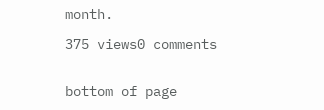month.

375 views0 comments


bottom of page